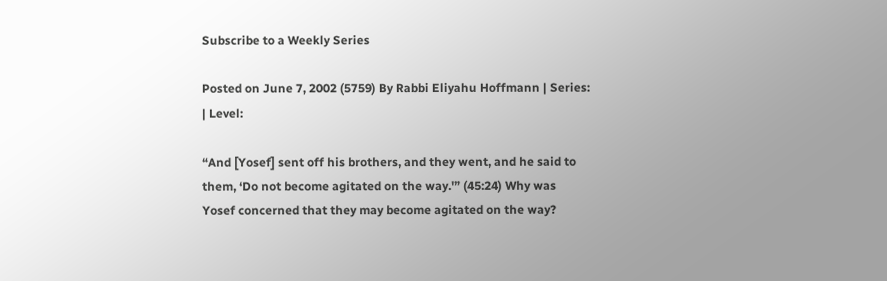Subscribe to a Weekly Series

Posted on June 7, 2002 (5759) By Rabbi Eliyahu Hoffmann | Series: | Level:

“And [Yosef] sent off his brothers, and they went, and he said to them, ‘Do not become agitated on the way.'” (45:24) Why was Yosef concerned that they may become agitated on the way?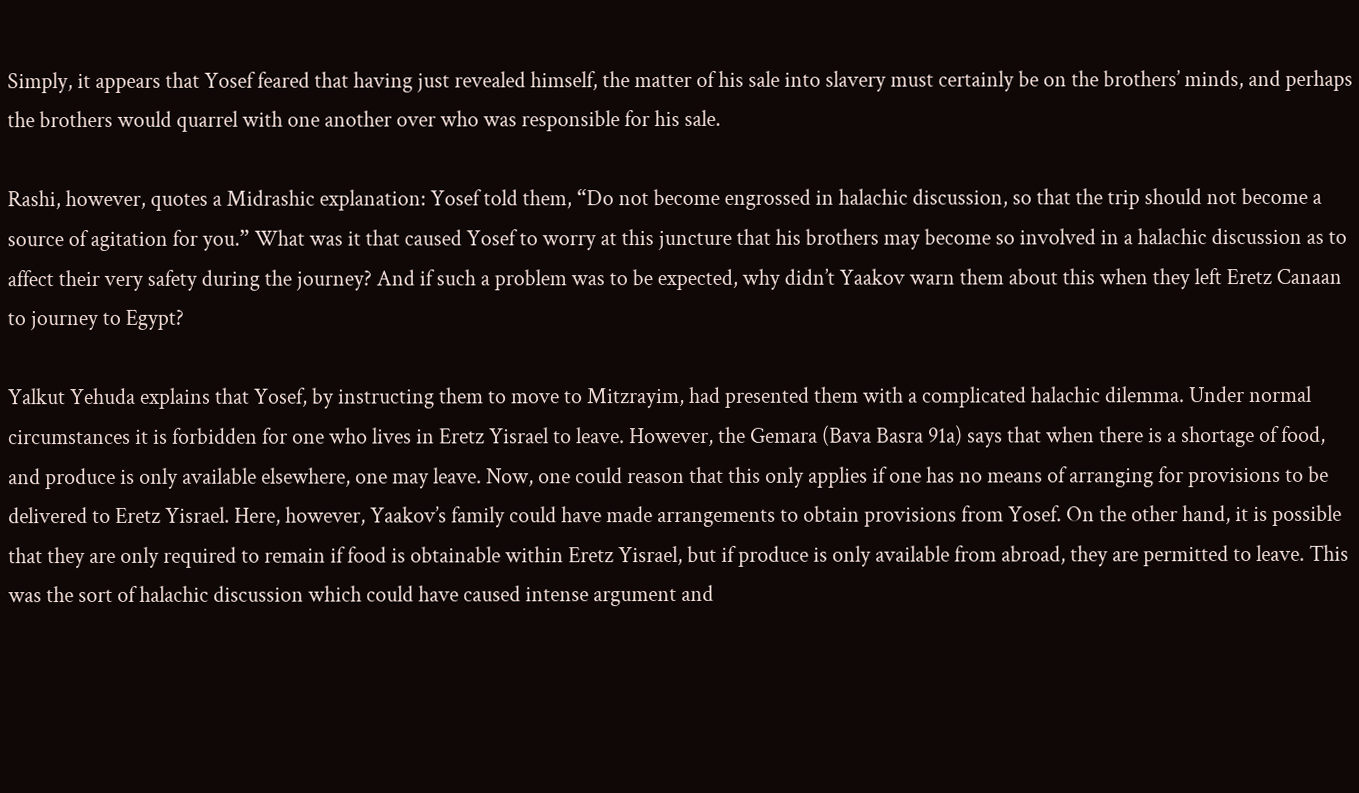Simply, it appears that Yosef feared that having just revealed himself, the matter of his sale into slavery must certainly be on the brothers’ minds, and perhaps the brothers would quarrel with one another over who was responsible for his sale.

Rashi, however, quotes a Midrashic explanation: Yosef told them, “Do not become engrossed in halachic discussion, so that the trip should not become a source of agitation for you.” What was it that caused Yosef to worry at this juncture that his brothers may become so involved in a halachic discussion as to affect their very safety during the journey? And if such a problem was to be expected, why didn’t Yaakov warn them about this when they left Eretz Canaan to journey to Egypt?

Yalkut Yehuda explains that Yosef, by instructing them to move to Mitzrayim, had presented them with a complicated halachic dilemma. Under normal circumstances it is forbidden for one who lives in Eretz Yisrael to leave. However, the Gemara (Bava Basra 91a) says that when there is a shortage of food, and produce is only available elsewhere, one may leave. Now, one could reason that this only applies if one has no means of arranging for provisions to be delivered to Eretz Yisrael. Here, however, Yaakov’s family could have made arrangements to obtain provisions from Yosef. On the other hand, it is possible that they are only required to remain if food is obtainable within Eretz Yisrael, but if produce is only available from abroad, they are permitted to leave. This was the sort of halachic discussion which could have caused intense argument and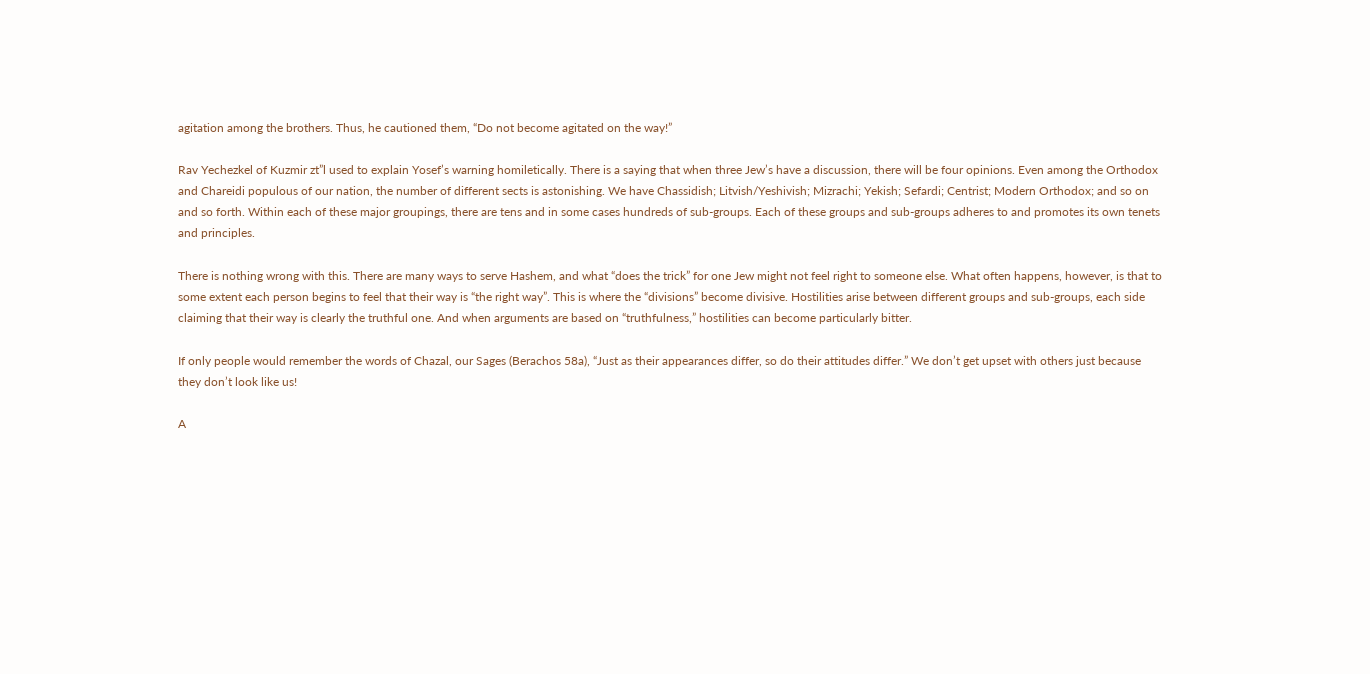agitation among the brothers. Thus, he cautioned them, “Do not become agitated on the way!”

Rav Yechezkel of Kuzmir zt”l used to explain Yosef’s warning homiletically. There is a saying that when three Jew’s have a discussion, there will be four opinions. Even among the Orthodox and Chareidi populous of our nation, the number of different sects is astonishing. We have Chassidish; Litvish/Yeshivish; Mizrachi; Yekish; Sefardi; Centrist; Modern Orthodox; and so on and so forth. Within each of these major groupings, there are tens and in some cases hundreds of sub-groups. Each of these groups and sub-groups adheres to and promotes its own tenets and principles.

There is nothing wrong with this. There are many ways to serve Hashem, and what “does the trick” for one Jew might not feel right to someone else. What often happens, however, is that to some extent each person begins to feel that their way is “the right way”. This is where the “divisions” become divisive. Hostilities arise between different groups and sub-groups, each side claiming that their way is clearly the truthful one. And when arguments are based on “truthfulness,” hostilities can become particularly bitter.

If only people would remember the words of Chazal, our Sages (Berachos 58a), “Just as their appearances differ, so do their attitudes differ.” We don’t get upset with others just because they don’t look like us!

A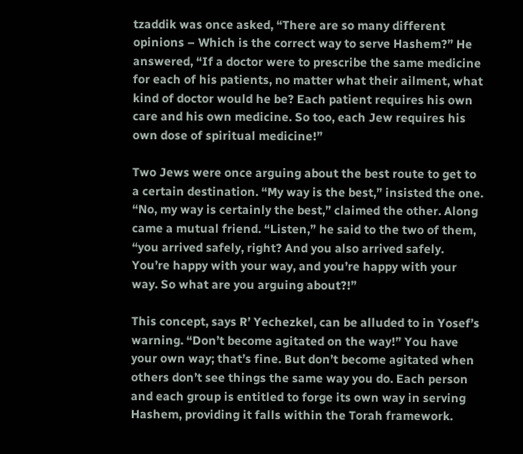tzaddik was once asked, “There are so many different opinions – Which is the correct way to serve Hashem?” He answered, “If a doctor were to prescribe the same medicine for each of his patients, no matter what their ailment, what kind of doctor would he be? Each patient requires his own care and his own medicine. So too, each Jew requires his own dose of spiritual medicine!”

Two Jews were once arguing about the best route to get to a certain destination. “My way is the best,” insisted the one. “No, my way is certainly the best,” claimed the other. Along came a mutual friend. “Listen,” he said to the two of them, “you arrived safely, right? And you also arrived safely. You’re happy with your way, and you’re happy with your way. So what are you arguing about?!”

This concept, says R’ Yechezkel, can be alluded to in Yosef’s warning. “Don’t become agitated on the way!” You have your own way; that’s fine. But don’t become agitated when others don’t see things the same way you do. Each person and each group is entitled to forge its own way in serving Hashem, providing it falls within the Torah framework.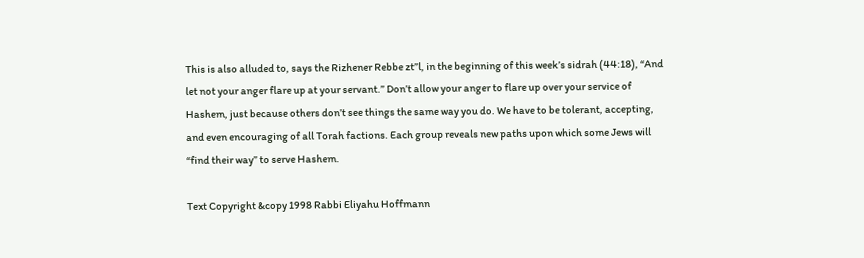This is also alluded to, says the Rizhener Rebbe zt”l, in the beginning of this week’s sidrah (44:18), “And let not your anger flare up at your servant.” Don’t allow your anger to flare up over your service of Hashem, just because others don’t see things the same way you do. We have to be tolerant, accepting, and even encouraging of all Torah factions. Each group reveals new paths upon which some Jews will “find their way” to serve Hashem.

Text Copyright &copy 1998 Rabbi Eliyahu Hoffmann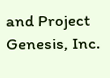and Project Genesis, Inc.